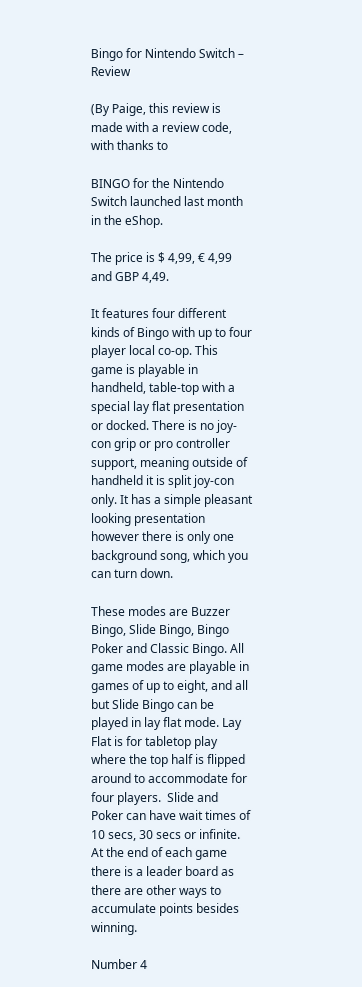Bingo for Nintendo Switch – Review

(By Paige, this review is made with a review code, with thanks to

BINGO for the Nintendo Switch launched last month in the eShop.

The price is $ 4,99, € 4,99 and GBP 4,49.

It features four different kinds of Bingo with up to four player local co-op. This game is playable in handheld, table-top with a special lay flat presentation or docked. There is no joy-con grip or pro controller support, meaning outside of handheld it is split joy-con only. It has a simple pleasant looking presentation however there is only one background song, which you can turn down.

These modes are Buzzer Bingo, Slide Bingo, Bingo Poker and Classic Bingo. All game modes are playable in games of up to eight, and all but Slide Bingo can be played in lay flat mode. Lay Flat is for tabletop play where the top half is flipped around to accommodate for four players.  Slide and Poker can have wait times of 10 secs, 30 secs or infinite. At the end of each game there is a leader board as there are other ways to accumulate points besides winning.

Number 4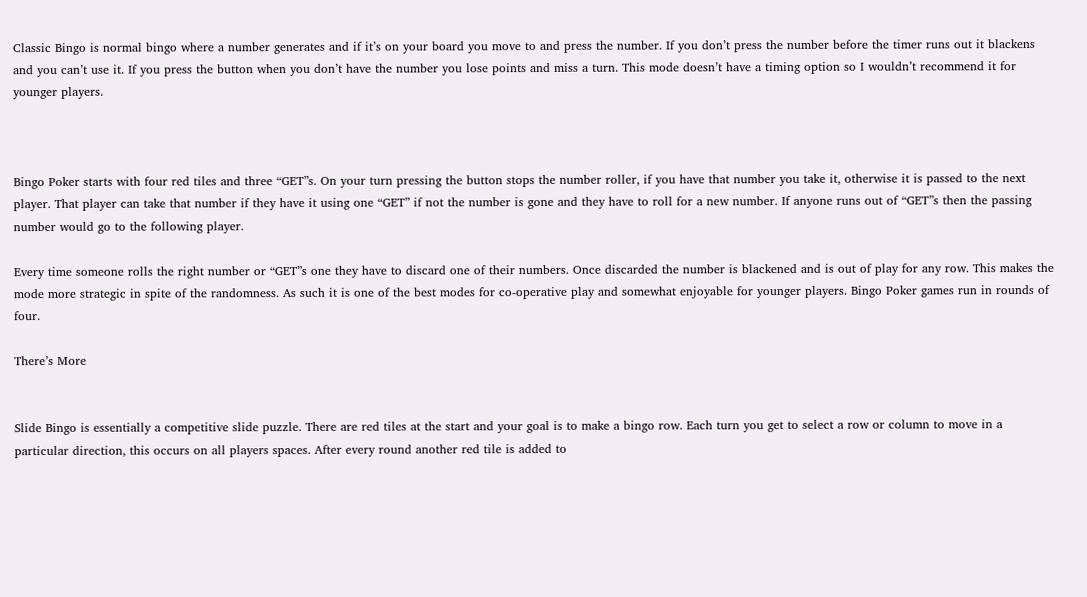Classic Bingo is normal bingo where a number generates and if it’s on your board you move to and press the number. If you don’t press the number before the timer runs out it blackens and you can’t use it. If you press the button when you don’t have the number you lose points and miss a turn. This mode doesn’t have a timing option so I wouldn’t recommend it for younger players.



Bingo Poker starts with four red tiles and three “GET”s. On your turn pressing the button stops the number roller, if you have that number you take it, otherwise it is passed to the next player. That player can take that number if they have it using one “GET” if not the number is gone and they have to roll for a new number. If anyone runs out of “GET”s then the passing number would go to the following player.

Every time someone rolls the right number or “GET”s one they have to discard one of their numbers. Once discarded the number is blackened and is out of play for any row. This makes the mode more strategic in spite of the randomness. As such it is one of the best modes for co-operative play and somewhat enjoyable for younger players. Bingo Poker games run in rounds of four.

There’s More


Slide Bingo is essentially a competitive slide puzzle. There are red tiles at the start and your goal is to make a bingo row. Each turn you get to select a row or column to move in a particular direction, this occurs on all players spaces. After every round another red tile is added to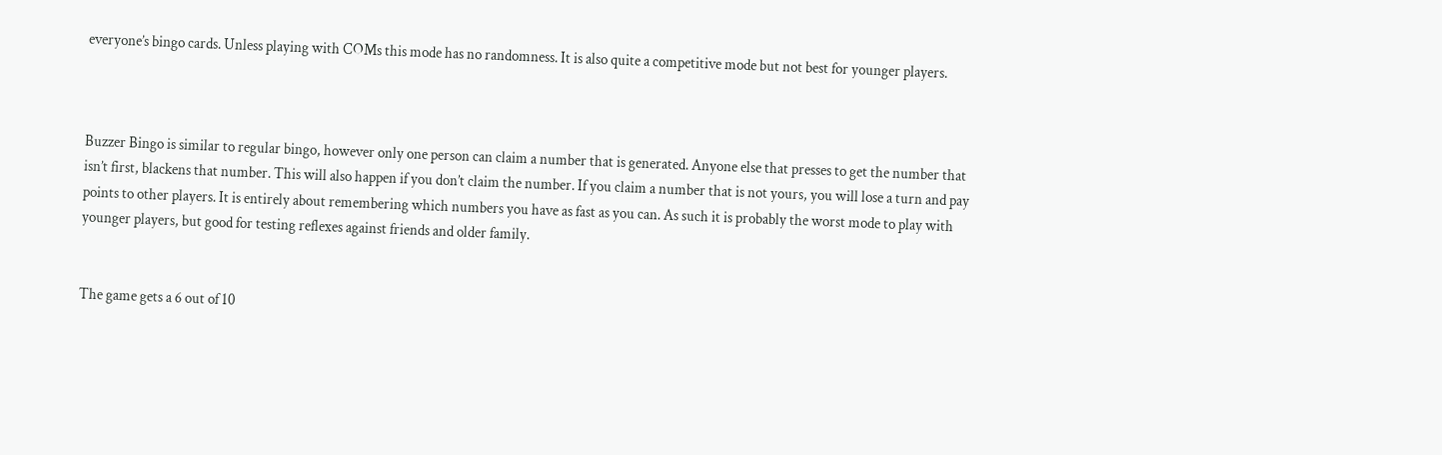everyone’s bingo cards. Unless playing with COMs this mode has no randomness. It is also quite a competitive mode but not best for younger players.



Buzzer Bingo is similar to regular bingo, however only one person can claim a number that is generated. Anyone else that presses to get the number that isn’t first, blackens that number. This will also happen if you don’t claim the number. If you claim a number that is not yours, you will lose a turn and pay points to other players. It is entirely about remembering which numbers you have as fast as you can. As such it is probably the worst mode to play with younger players, but good for testing reflexes against friends and older family.


The game gets a 6 out of 10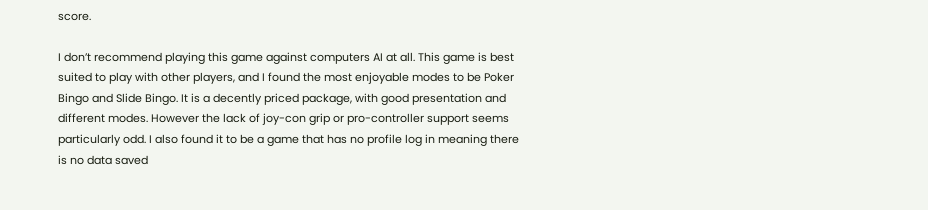score.

I don’t recommend playing this game against computers AI at all. This game is best suited to play with other players, and I found the most enjoyable modes to be Poker Bingo and Slide Bingo. It is a decently priced package, with good presentation and different modes. However the lack of joy-con grip or pro-controller support seems particularly odd. I also found it to be a game that has no profile log in meaning there is no data saved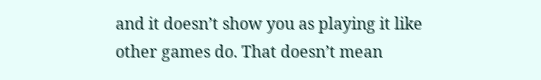and it doesn’t show you as playing it like other games do. That doesn’t mean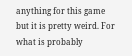anything for this game but it is pretty weird. For what is probably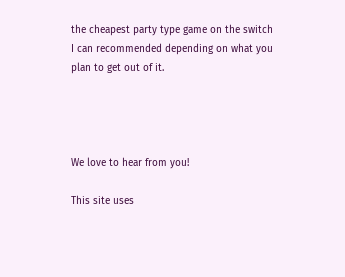the cheapest party type game on the switch I can recommended depending on what you plan to get out of it.




We love to hear from you!

This site uses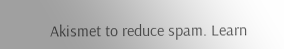Akismet to reduce spam. Learn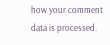how your comment data is processed.